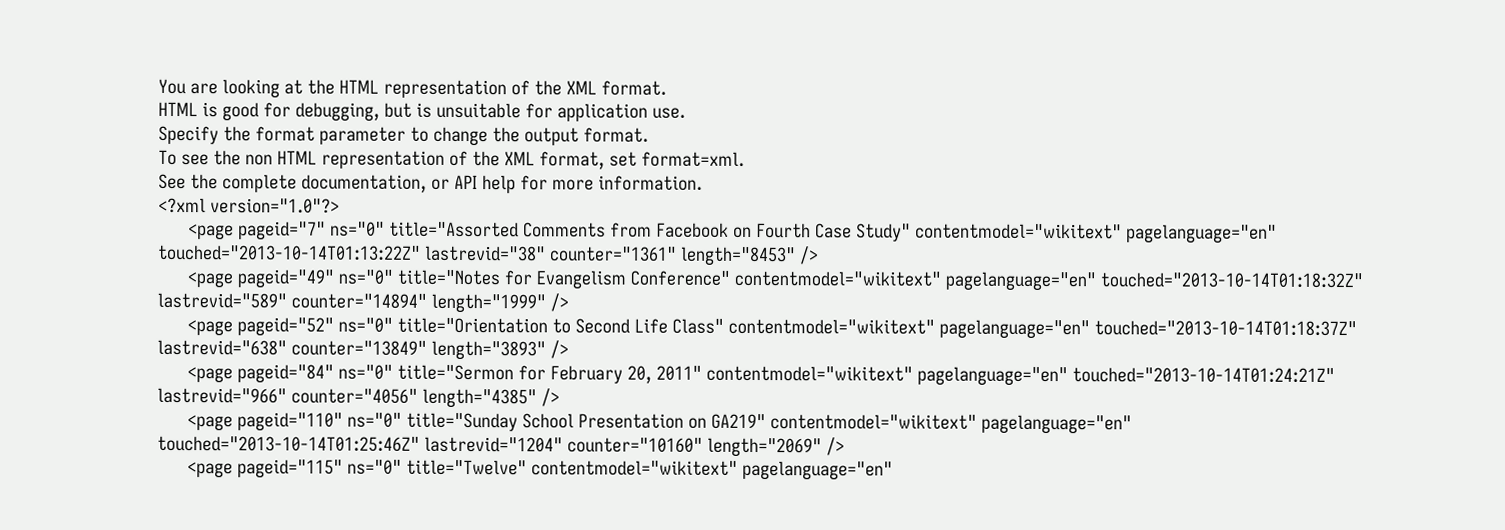You are looking at the HTML representation of the XML format.
HTML is good for debugging, but is unsuitable for application use.
Specify the format parameter to change the output format.
To see the non HTML representation of the XML format, set format=xml.
See the complete documentation, or API help for more information.
<?xml version="1.0"?>
      <page pageid="7" ns="0" title="Assorted Comments from Facebook on Fourth Case Study" contentmodel="wikitext" pagelanguage="en" touched="2013-10-14T01:13:22Z" lastrevid="38" counter="1361" length="8453" />
      <page pageid="49" ns="0" title="Notes for Evangelism Conference" contentmodel="wikitext" pagelanguage="en" touched="2013-10-14T01:18:32Z" lastrevid="589" counter="14894" length="1999" />
      <page pageid="52" ns="0" title="Orientation to Second Life Class" contentmodel="wikitext" pagelanguage="en" touched="2013-10-14T01:18:37Z" lastrevid="638" counter="13849" length="3893" />
      <page pageid="84" ns="0" title="Sermon for February 20, 2011" contentmodel="wikitext" pagelanguage="en" touched="2013-10-14T01:24:21Z" lastrevid="966" counter="4056" length="4385" />
      <page pageid="110" ns="0" title="Sunday School Presentation on GA219" contentmodel="wikitext" pagelanguage="en" touched="2013-10-14T01:25:46Z" lastrevid="1204" counter="10160" length="2069" />
      <page pageid="115" ns="0" title="Twelve" contentmodel="wikitext" pagelanguage="en"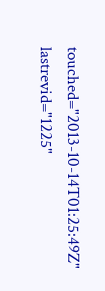touched="2013-10-14T01:25:49Z" lastrevid="1225"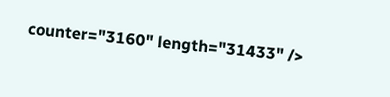counter="3160" length="31433" />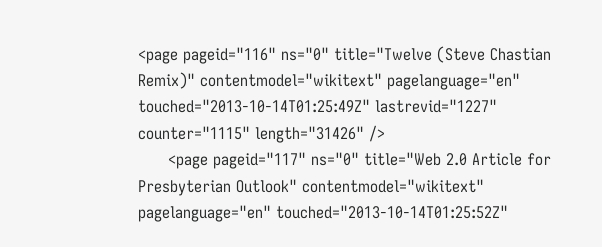<page pageid="116" ns="0" title="Twelve (Steve Chastian Remix)" contentmodel="wikitext" pagelanguage="en" touched="2013-10-14T01:25:49Z" lastrevid="1227" counter="1115" length="31426" />
      <page pageid="117" ns="0" title="Web 2.0 Article for Presbyterian Outlook" contentmodel="wikitext" pagelanguage="en" touched="2013-10-14T01:25:52Z"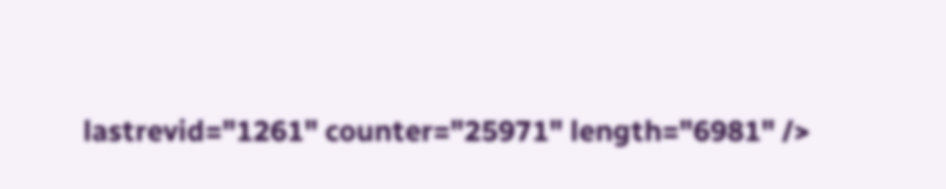lastrevid="1261" counter="25971" length="6981" />